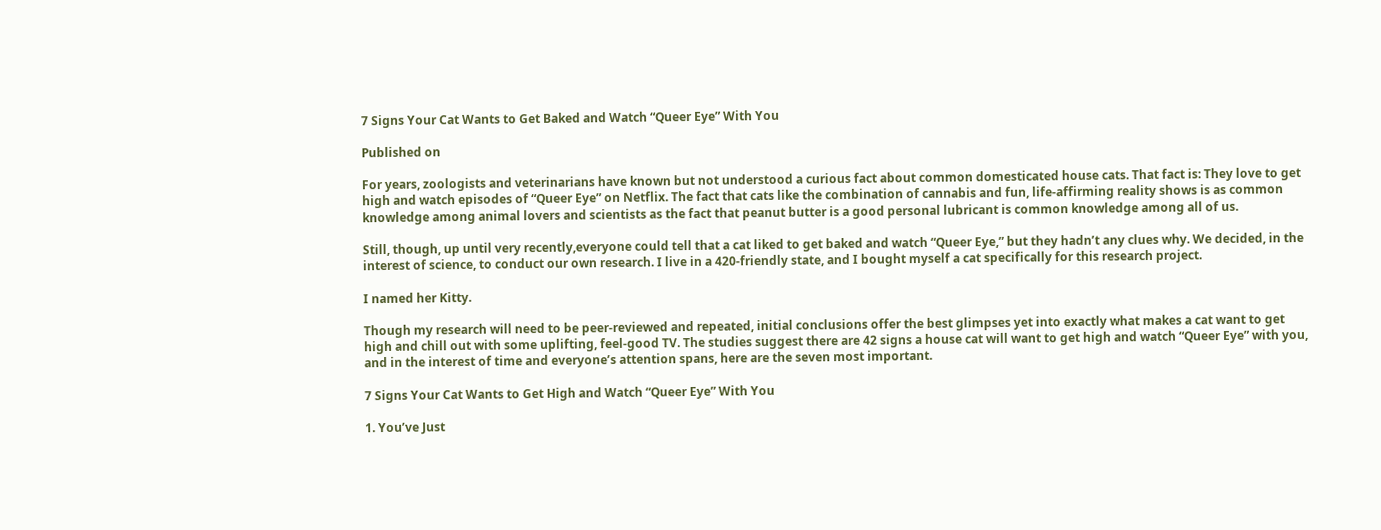7 Signs Your Cat Wants to Get Baked and Watch “Queer Eye” With You

Published on

For years, zoologists and veterinarians have known but not understood a curious fact about common domesticated house cats. That fact is: They love to get high and watch episodes of “Queer Eye” on Netflix. The fact that cats like the combination of cannabis and fun, life-affirming reality shows is as common knowledge among animal lovers and scientists as the fact that peanut butter is a good personal lubricant is common knowledge among all of us.

Still, though, up until very recently,everyone could tell that a cat liked to get baked and watch “Queer Eye,” but they hadn’t any clues why. We decided, in the interest of science, to conduct our own research. I live in a 420-friendly state, and I bought myself a cat specifically for this research project.

I named her Kitty.

Though my research will need to be peer-reviewed and repeated, initial conclusions offer the best glimpses yet into exactly what makes a cat want to get high and chill out with some uplifting, feel-good TV. The studies suggest there are 42 signs a house cat will want to get high and watch “Queer Eye” with you, and in the interest of time and everyone’s attention spans, here are the seven most important.

7 Signs Your Cat Wants to Get High and Watch “Queer Eye” With You

1. You’ve Just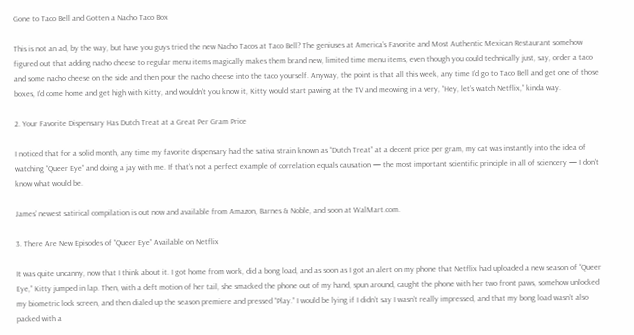Gone to Taco Bell and Gotten a Nacho Taco Box

This is not an ad, by the way, but have you guys tried the new Nacho Tacos at Taco Bell? The geniuses at America’s Favorite and Most Authentic Mexican Restaurant somehow figured out that adding nacho cheese to regular menu items magically makes them brand new, limited time menu items, even though you could technically just, say, order a taco and some nacho cheese on the side and then pour the nacho cheese into the taco yourself. Anyway, the point is that all this week, any time I’d go to Taco Bell and get one of those boxes, I’d come home and get high with Kitty, and wouldn’t you know it, Kitty would start pawing at the TV and meowing in a very, “Hey, let’s watch Netflix,” kinda way.

2. Your Favorite Dispensary Has Dutch Treat at a Great Per Gram Price

I noticed that for a solid month, any time my favorite dispensary had the sativa strain known as “Dutch Treat” at a decent price per gram, my cat was instantly into the idea of watching “Queer Eye” and doing a jay with me. If that’s not a perfect example of correlation equals causation — the most important scientific principle in all of sciencery — I don’t know what would be.

James’ newest satirical compilation is out now and available from Amazon, Barnes & Noble, and soon at WalMart.com.

3. There Are New Episodes of “Queer Eye” Available on Netflix

It was quite uncanny, now that I think about it. I got home from work, did a bong load, and as soon as I got an alert on my phone that Netflix had uploaded a new season of “Queer Eye,” Kitty jumped in lap. Then, with a deft motion of her tail, she smacked the phone out of my hand, spun around, caught the phone with her two front paws, somehow unlocked my biometric lock screen, and then dialed up the season premiere and pressed “Play.” I would be lying if I didn’t say I wasn’t really impressed, and that my bong load wasn’t also packed with a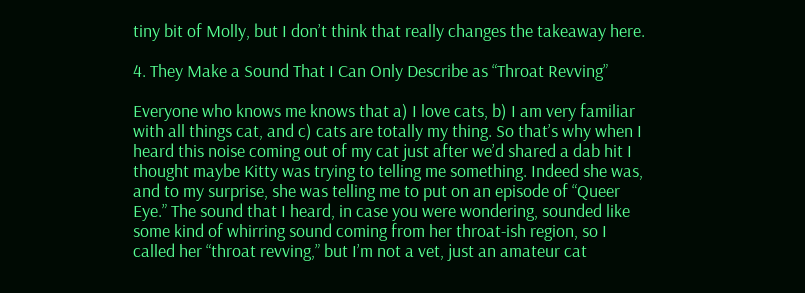tiny bit of Molly, but I don’t think that really changes the takeaway here.

4. They Make a Sound That I Can Only Describe as “Throat Revving”

Everyone who knows me knows that a) I love cats, b) I am very familiar with all things cat, and c) cats are totally my thing. So that’s why when I heard this noise coming out of my cat just after we’d shared a dab hit I thought maybe Kitty was trying to telling me something. Indeed she was, and to my surprise, she was telling me to put on an episode of “Queer Eye.” The sound that I heard, in case you were wondering, sounded like some kind of whirring sound coming from her throat-ish region, so I called her “throat revving,” but I’m not a vet, just an amateur cat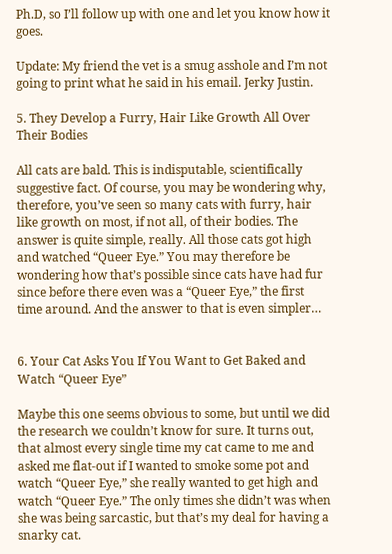Ph.D, so I’ll follow up with one and let you know how it goes.

Update: My friend the vet is a smug asshole and I’m not going to print what he said in his email. Jerky Justin.

5. They Develop a Furry, Hair Like Growth All Over Their Bodies

All cats are bald. This is indisputable, scientifically suggestive fact. Of course, you may be wondering why, therefore, you’ve seen so many cats with furry, hair like growth on most, if not all, of their bodies. The answer is quite simple, really. All those cats got high and watched “Queer Eye.” You may therefore be wondering how that’s possible since cats have had fur since before there even was a “Queer Eye,” the first time around. And the answer to that is even simpler…


6. Your Cat Asks You If You Want to Get Baked and Watch “Queer Eye”

Maybe this one seems obvious to some, but until we did the research we couldn’t know for sure. It turns out, that almost every single time my cat came to me and asked me flat-out if I wanted to smoke some pot and watch “Queer Eye,” she really wanted to get high and watch “Queer Eye.” The only times she didn’t was when she was being sarcastic, but that’s my deal for having a snarky cat.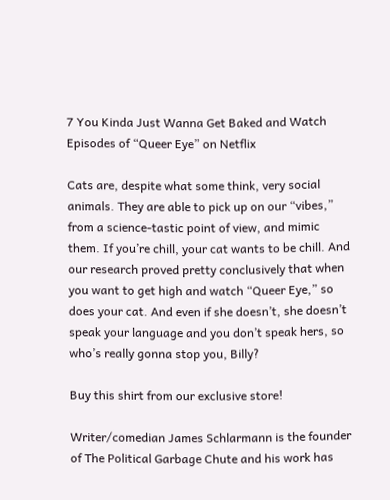7 You Kinda Just Wanna Get Baked and Watch Episodes of “Queer Eye” on Netflix

Cats are, despite what some think, very social animals. They are able to pick up on our “vibes,” from a science-tastic point of view, and mimic them. If you’re chill, your cat wants to be chill. And our research proved pretty conclusively that when you want to get high and watch “Queer Eye,” so does your cat. And even if she doesn’t, she doesn’t speak your language and you don’t speak hers, so who’s really gonna stop you, Billy?

Buy this shirt from our exclusive store!

Writer/comedian James Schlarmann is the founder of The Political Garbage Chute and his work has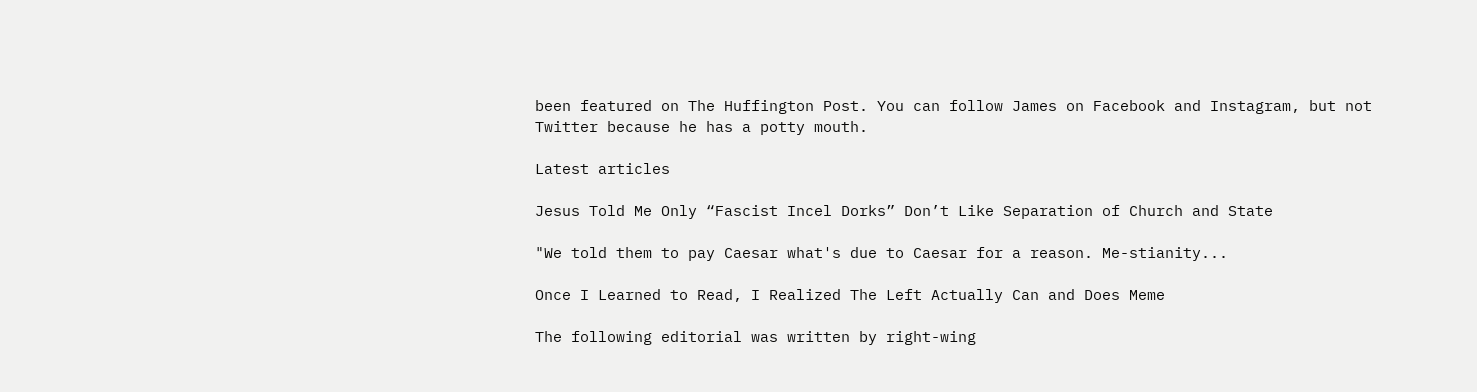been featured on The Huffington Post. You can follow James on Facebook and Instagram, but not Twitter because he has a potty mouth.

Latest articles

Jesus Told Me Only “Fascist Incel Dorks” Don’t Like Separation of Church and State

"We told them to pay Caesar what's due to Caesar for a reason. Me-stianity...

Once I Learned to Read, I Realized The Left Actually Can and Does Meme

The following editorial was written by right-wing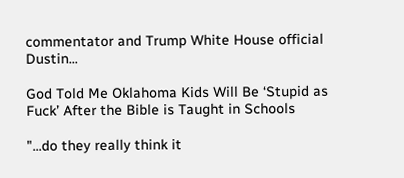commentator and Trump White House official Dustin...

God Told Me Oklahoma Kids Will Be ‘Stupid as Fuck’ After the Bible is Taught in Schools

"...do they really think it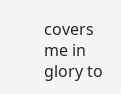covers me in glory to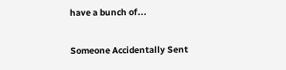have a bunch of...

Someone Accidentally Sent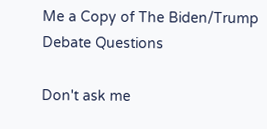Me a Copy of The Biden/Trump Debate Questions

Don't ask me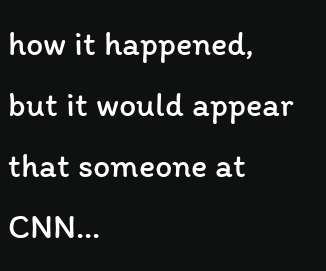how it happened, but it would appear that someone at CNN...